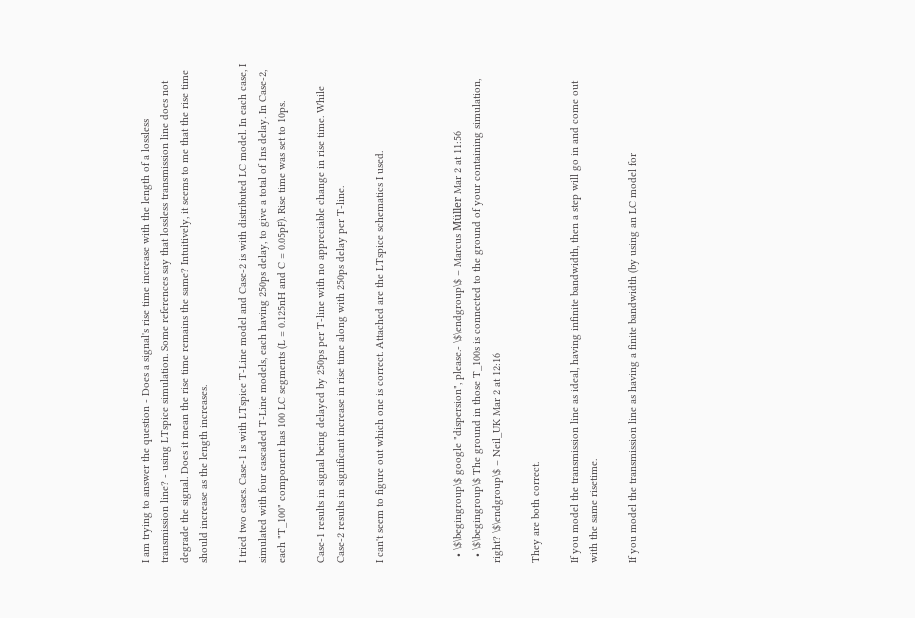I am trying to answer the question - Does a signal's rise time increase with the length of a lossless transmission line? - using LTspice simulation. Some references say that lossless transmission line does not degrade the signal. Does it mean the rise time remains the same? Intuitively, it seems to me that the rise time should increase as the length increases.

I tried two cases. Case-1 is with LTspice T-Line model and Case-2 is with distributed LC model. In each case, I simulated with four cascaded T-Line models, each having 250ps delay, to give a total of 1ns delay. In Case-2, each "T_100" component has 100 LC segments (L = 0.125nH and C = 0.05pF). Rise time was set to 10ps.

Case-1 results in signal being delayed by 250ps per T-line with no appreciable change in rise time. While Case-2 results in significant increase in rise time along with 250ps delay per T-line.

I can't seem to figure out which one is correct. Attached are the LTspice schematics I used.



  • \$\begingroup\$ google "dispersion", please.- \$\endgroup\$ – Marcus Müller Mar 2 at 11:56
  • \$\begingroup\$ The ground in those T_100s is connected to the ground of your containing simulation, right? \$\endgroup\$ – Neil_UK Mar 2 at 12:16

They are both correct.

If you model the transmission line as ideal, having infinite bandwidth, then a step will go in and come out with the same risetime.

If you model the transmission line as having a finite bandwidth (by using an LC model for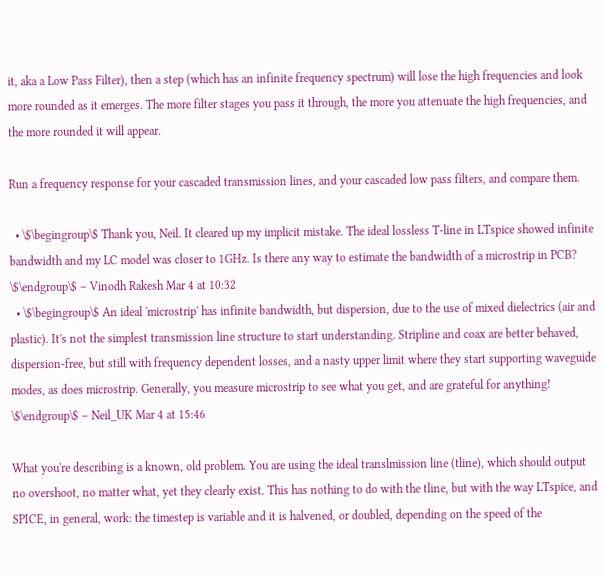it, aka a Low Pass Filter), then a step (which has an infinite frequency spectrum) will lose the high frequencies and look more rounded as it emerges. The more filter stages you pass it through, the more you attenuate the high frequencies, and the more rounded it will appear.

Run a frequency response for your cascaded transmission lines, and your cascaded low pass filters, and compare them.

  • \$\begingroup\$ Thank you, Neil. It cleared up my implicit mistake. The ideal lossless T-line in LTspice showed infinite bandwidth and my LC model was closer to 1GHz. Is there any way to estimate the bandwidth of a microstrip in PCB? \$\endgroup\$ – Vinodh Rakesh Mar 4 at 10:32
  • \$\begingroup\$ An ideal 'microstrip' has infinite bandwidth, but dispersion, due to the use of mixed dielectrics (air and plastic). It's not the simplest transmission line structure to start understanding. Stripline and coax are better behaved, dispersion-free, but still with frequency dependent losses, and a nasty upper limit where they start supporting waveguide modes, as does microstrip. Generally, you measure microstrip to see what you get, and are grateful for anything! \$\endgroup\$ – Neil_UK Mar 4 at 15:46

What you're describing is a known, old problem. You are using the ideal translmission line (tline), which should output no overshoot, no matter what, yet they clearly exist. This has nothing to do with the tline, but with the way LTspice, and SPICE, in general, work: the timestep is variable and it is halvened, or doubled, depending on the speed of the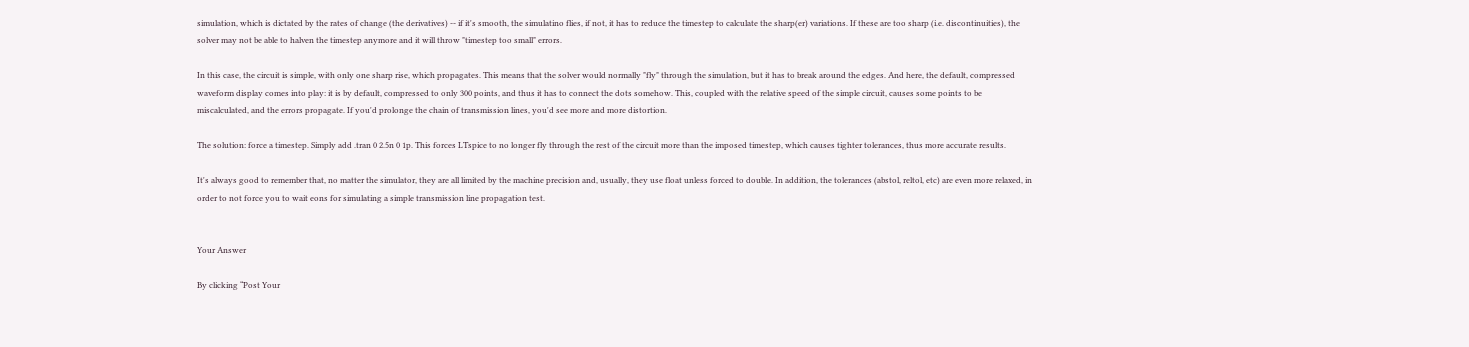simulation, which is dictated by the rates of change (the derivatives) -- if it's smooth, the simulatino flies, if not, it has to reduce the timestep to calculate the sharp(er) variations. If these are too sharp (i.e. discontinuities), the solver may not be able to halven the timestep anymore and it will throw "timestep too small" errors.

In this case, the circuit is simple, with only one sharp rise, which propagates. This means that the solver would normally "fly" through the simulation, but it has to break around the edges. And here, the default, compressed waveform display comes into play: it is by default, compressed to only 300 points, and thus it has to connect the dots somehow. This, coupled with the relative speed of the simple circuit, causes some points to be miscalculated, and the errors propagate. If you'd prolonge the chain of transmission lines, you'd see more and more distortion.

The solution: force a timestep. Simply add .tran 0 2.5n 0 1p. This forces LTspice to no longer fly through the rest of the circuit more than the imposed timestep, which causes tighter tolerances, thus more accurate results.

It's always good to remember that, no matter the simulator, they are all limited by the machine precision and, usually, they use float unless forced to double. In addition, the tolerances (abstol, reltol, etc) are even more relaxed, in order to not force you to wait eons for simulating a simple transmission line propagation test.


Your Answer

By clicking “Post Your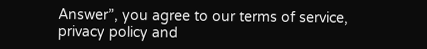Answer”, you agree to our terms of service, privacy policy and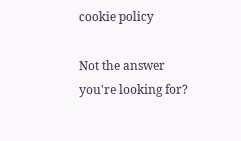cookie policy

Not the answer you're looking for?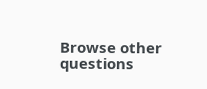Browse other questions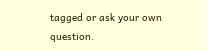tagged or ask your own question.